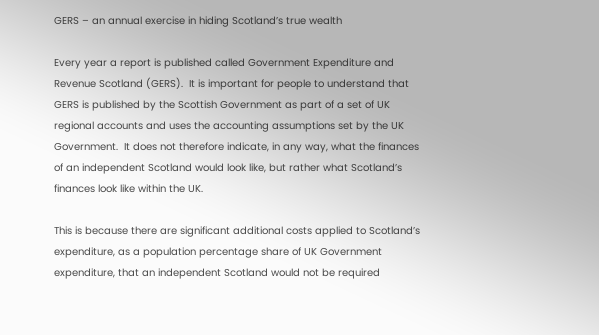GERS – an annual exercise in hiding Scotland’s true wealth

Every year a report is published called Government Expenditure and Revenue Scotland (GERS).  It is important for people to understand that GERS is published by the Scottish Government as part of a set of UK regional accounts and uses the accounting assumptions set by the UK Government.  It does not therefore indicate, in any way, what the finances of an independent Scotland would look like, but rather what Scotland’s finances look like within the UK.

This is because there are significant additional costs applied to Scotland’s expenditure, as a population percentage share of UK Government expenditure, that an independent Scotland would not be required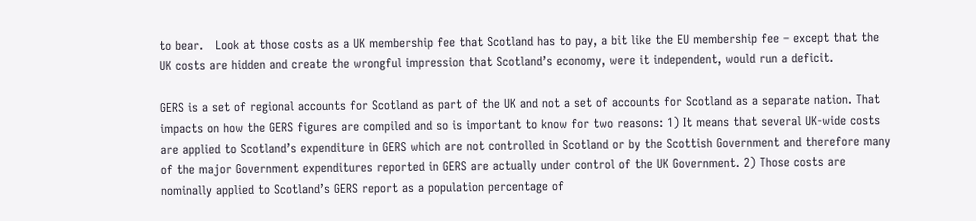to bear.   Look at those costs as a UK membership fee that Scotland has to pay, a bit like the EU membership fee – except that the UK costs are hidden and create the wrongful impression that Scotland’s economy, were it independent, would run a deficit.

GERS is a set of regional accounts for Scotland as part of the UK and not a set of accounts for Scotland as a separate nation. That impacts on how the GERS figures are compiled and so is important to know for two reasons: 1) It means that several UK-wide costs are applied to Scotland’s expenditure in GERS which are not controlled in Scotland or by the Scottish Government and therefore many of the major Government expenditures reported in GERS are actually under control of the UK Government. 2) Those costs are nominally applied to Scotland’s GERS report as a population percentage of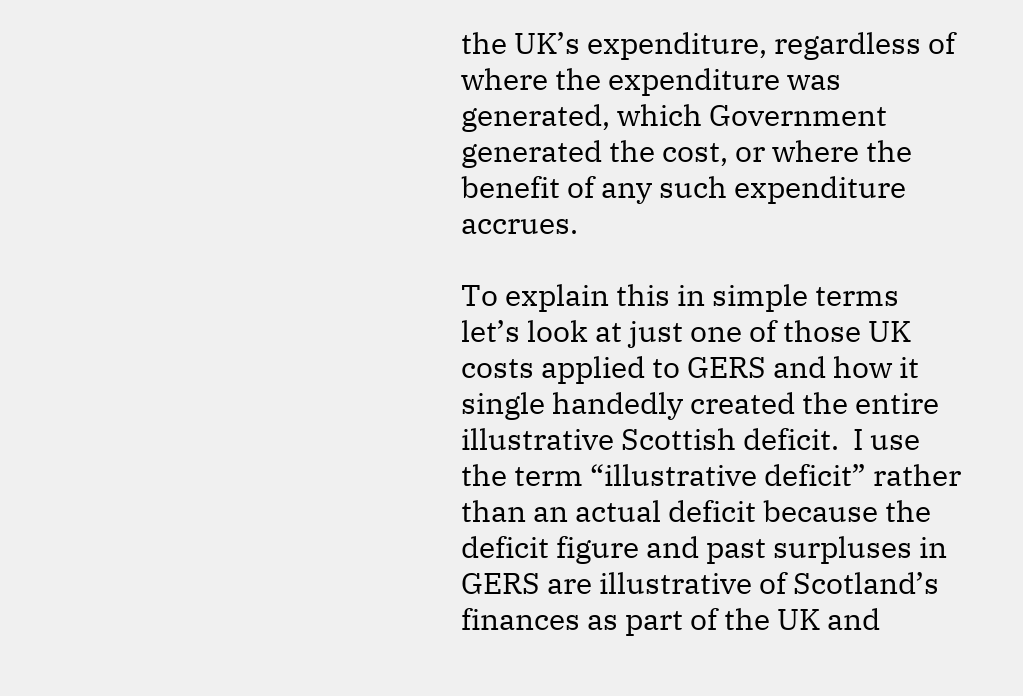the UK’s expenditure, regardless of where the expenditure was generated, which Government generated the cost, or where the benefit of any such expenditure accrues.

To explain this in simple terms let’s look at just one of those UK costs applied to GERS and how it single handedly created the entire illustrative Scottish deficit.  I use the term “illustrative deficit” rather than an actual deficit because the deficit figure and past surpluses in GERS are illustrative of Scotland’s finances as part of the UK and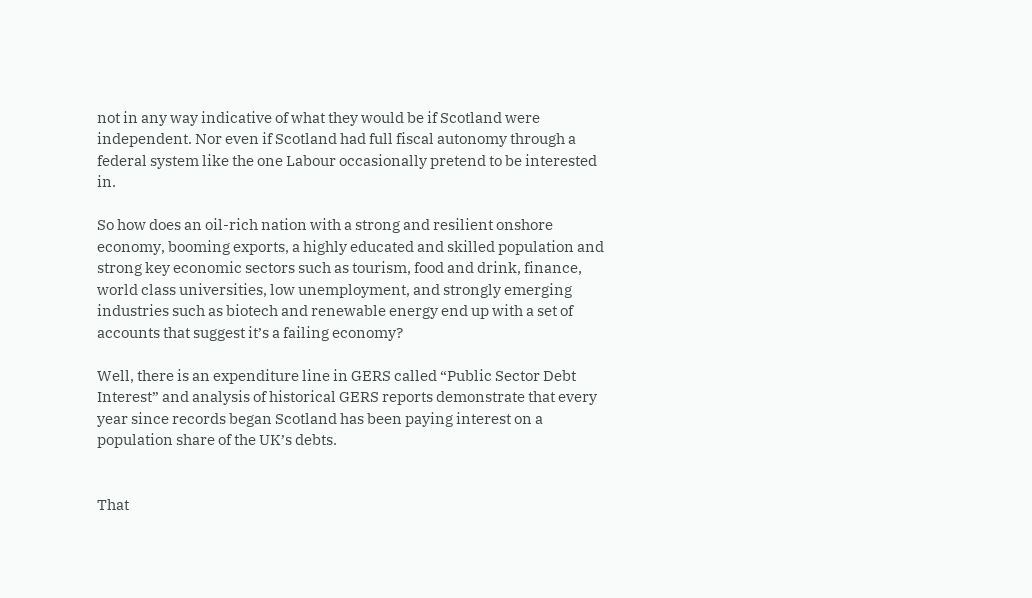not in any way indicative of what they would be if Scotland were independent. Nor even if Scotland had full fiscal autonomy through a federal system like the one Labour occasionally pretend to be interested in.

So how does an oil-rich nation with a strong and resilient onshore economy, booming exports, a highly educated and skilled population and strong key economic sectors such as tourism, food and drink, finance, world class universities, low unemployment, and strongly emerging industries such as biotech and renewable energy end up with a set of accounts that suggest it’s a failing economy?

Well, there is an expenditure line in GERS called “Public Sector Debt Interest” and analysis of historical GERS reports demonstrate that every year since records began Scotland has been paying interest on a population share of the UK’s debts.


That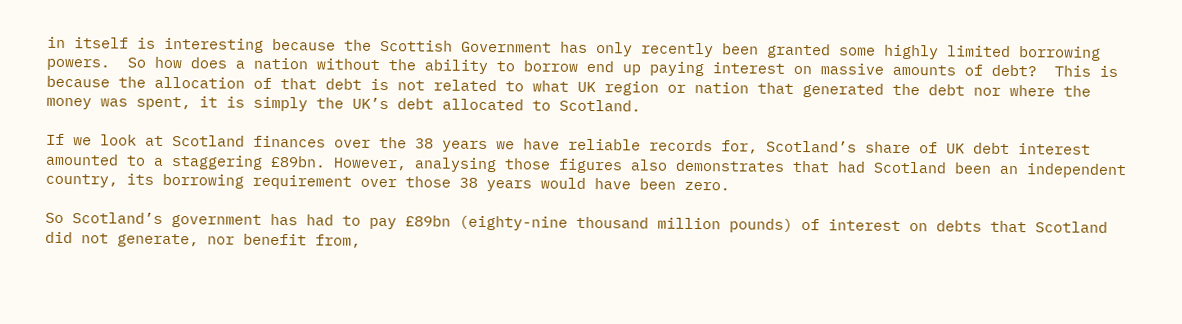in itself is interesting because the Scottish Government has only recently been granted some highly limited borrowing powers.  So how does a nation without the ability to borrow end up paying interest on massive amounts of debt?  This is because the allocation of that debt is not related to what UK region or nation that generated the debt nor where the money was spent, it is simply the UK’s debt allocated to Scotland.

If we look at Scotland finances over the 38 years we have reliable records for, Scotland’s share of UK debt interest amounted to a staggering £89bn. However, analysing those figures also demonstrates that had Scotland been an independent country, its borrowing requirement over those 38 years would have been zero.

So Scotland’s government has had to pay £89bn (eighty-nine thousand million pounds) of interest on debts that Scotland did not generate, nor benefit from,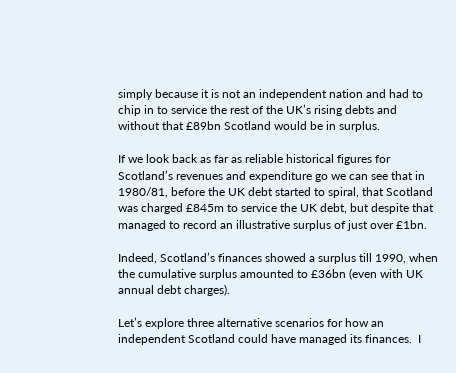simply because it is not an independent nation and had to chip in to service the rest of the UK’s rising debts and without that £89bn Scotland would be in surplus.

If we look back as far as reliable historical figures for Scotland’s revenues and expenditure go we can see that in 1980/81, before the UK debt started to spiral, that Scotland was charged £845m to service the UK debt, but despite that managed to record an illustrative surplus of just over £1bn.

Indeed, Scotland’s finances showed a surplus till 1990, when the cumulative surplus amounted to £36bn (even with UK annual debt charges).

Let’s explore three alternative scenarios for how an independent Scotland could have managed its finances.  I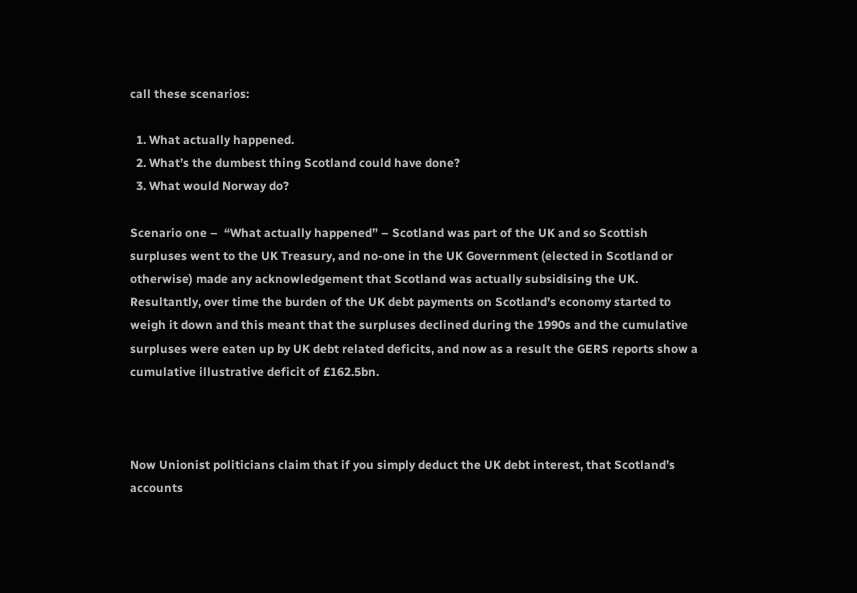call these scenarios:

  1. What actually happened.
  2. What’s the dumbest thing Scotland could have done?
  3. What would Norway do?

Scenario one –  “What actually happened” – Scotland was part of the UK and so Scottish surpluses went to the UK Treasury, and no-one in the UK Government (elected in Scotland or otherwise) made any acknowledgement that Scotland was actually subsidising the UK.  Resultantly, over time the burden of the UK debt payments on Scotland’s economy started to weigh it down and this meant that the surpluses declined during the 1990s and the cumulative surpluses were eaten up by UK debt related deficits, and now as a result the GERS reports show a cumulative illustrative deficit of £162.5bn.



Now Unionist politicians claim that if you simply deduct the UK debt interest, that Scotland’s accounts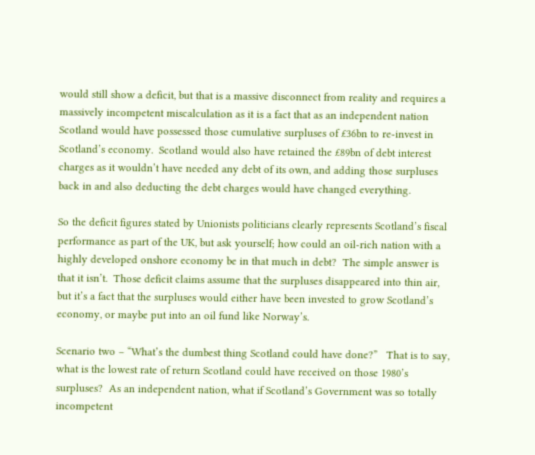would still show a deficit, but that is a massive disconnect from reality and requires a massively incompetent miscalculation as it is a fact that as an independent nation Scotland would have possessed those cumulative surpluses of £36bn to re-invest in Scotland’s economy.  Scotland would also have retained the £89bn of debt interest charges as it wouldn’t have needed any debt of its own, and adding those surpluses back in and also deducting the debt charges would have changed everything.

So the deficit figures stated by Unionists politicians clearly represents Scotland’s fiscal performance as part of the UK, but ask yourself; how could an oil-rich nation with a highly developed onshore economy be in that much in debt?  The simple answer is that it isn’t.  Those deficit claims assume that the surpluses disappeared into thin air, but it’s a fact that the surpluses would either have been invested to grow Scotland’s economy, or maybe put into an oil fund like Norway’s.

Scenario two – “What’s the dumbest thing Scotland could have done?”   That is to say, what is the lowest rate of return Scotland could have received on those 1980’s surpluses?  As an independent nation, what if Scotland’s Government was so totally incompetent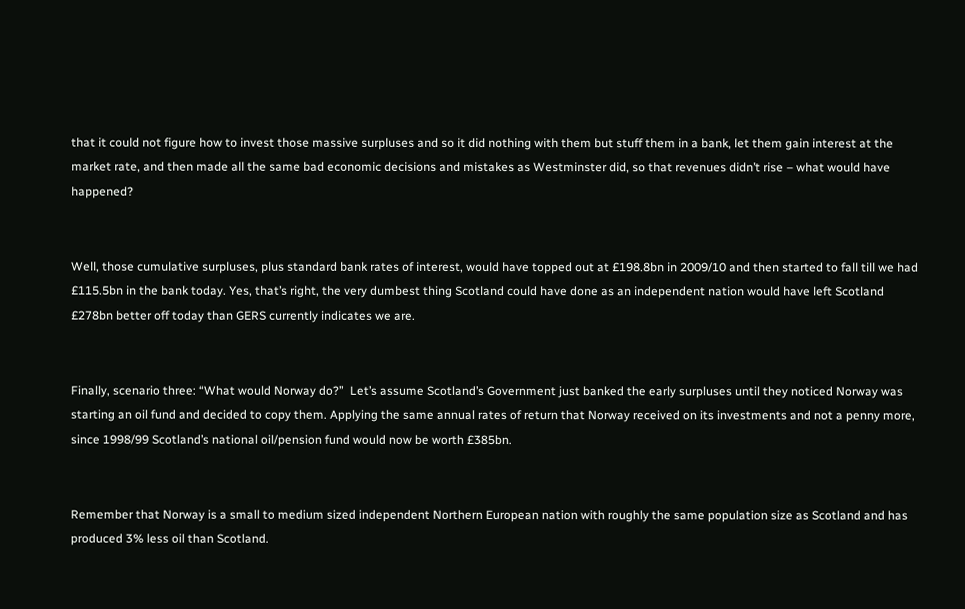that it could not figure how to invest those massive surpluses and so it did nothing with them but stuff them in a bank, let them gain interest at the market rate, and then made all the same bad economic decisions and mistakes as Westminster did, so that revenues didn’t rise – what would have happened?


Well, those cumulative surpluses, plus standard bank rates of interest, would have topped out at £198.8bn in 2009/10 and then started to fall till we had £115.5bn in the bank today. Yes, that’s right, the very dumbest thing Scotland could have done as an independent nation would have left Scotland £278bn better off today than GERS currently indicates we are.


Finally, scenario three: “What would Norway do?”  Let’s assume Scotland’s Government just banked the early surpluses until they noticed Norway was starting an oil fund and decided to copy them. Applying the same annual rates of return that Norway received on its investments and not a penny more, since 1998/99 Scotland’s national oil/pension fund would now be worth £385bn.


Remember that Norway is a small to medium sized independent Northern European nation with roughly the same population size as Scotland and has produced 3% less oil than Scotland.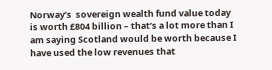Norway’s  sovereign wealth fund value today is worth £804 billion – that’s a lot more than I am saying Scotland would be worth because I have used the low revenues that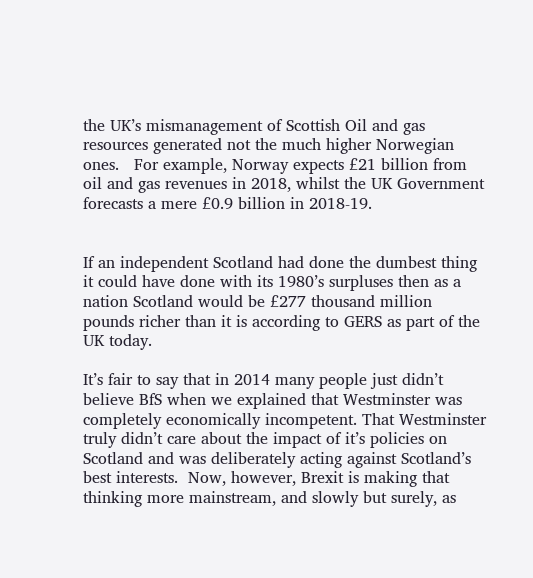the UK’s mismanagement of Scottish Oil and gas resources generated not the much higher Norwegian ones.   For example, Norway expects £21 billion from oil and gas revenues in 2018, whilst the UK Government forecasts a mere £0.9 billion in 2018-19.


If an independent Scotland had done the dumbest thing it could have done with its 1980’s surpluses then as a nation Scotland would be £277 thousand million pounds richer than it is according to GERS as part of the UK today.

It’s fair to say that in 2014 many people just didn’t believe BfS when we explained that Westminster was completely economically incompetent. That Westminster truly didn’t care about the impact of it’s policies on Scotland and was deliberately acting against Scotland’s best interests.  Now, however, Brexit is making that thinking more mainstream, and slowly but surely, as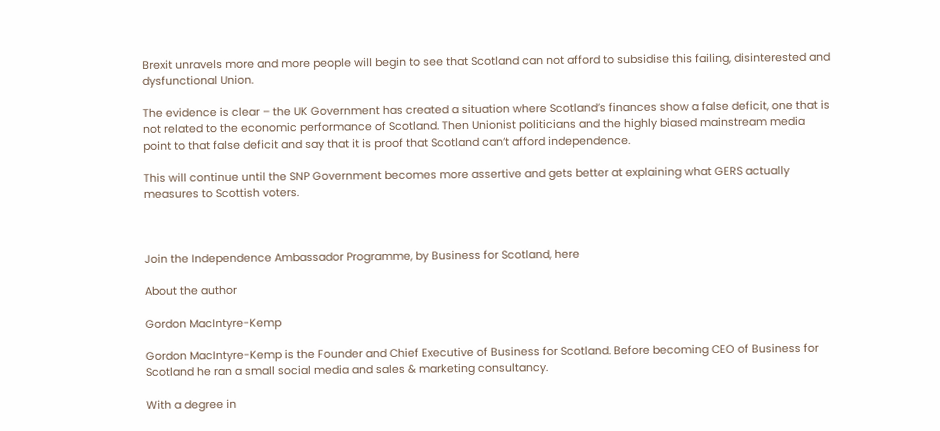Brexit unravels more and more people will begin to see that Scotland can not afford to subsidise this failing, disinterested and dysfunctional Union.

The evidence is clear – the UK Government has created a situation where Scotland’s finances show a false deficit, one that is not related to the economic performance of Scotland. Then Unionist politicians and the highly biased mainstream media point to that false deficit and say that it is proof that Scotland can’t afford independence.

This will continue until the SNP Government becomes more assertive and gets better at explaining what GERS actually measures to Scottish voters.



Join the Independence Ambassador Programme, by Business for Scotland, here

About the author

Gordon MacIntyre-Kemp

Gordon MacIntyre-Kemp is the Founder and Chief Executive of Business for Scotland. Before becoming CEO of Business for Scotland he ran a small social media and sales & marketing consultancy.

With a degree in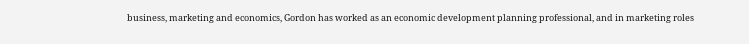business, marketing and economics, Gordon has worked as an economic development planning professional, and in marketing roles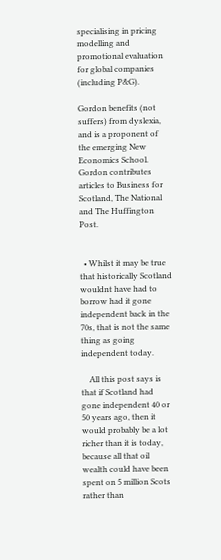specialising in pricing modelling and promotional evaluation for global companies (including P&G).

Gordon benefits (not suffers) from dyslexia, and is a proponent of the emerging New Economics School. Gordon contributes articles to Business for Scotland, The National and The Huffington Post.


  • Whilst it may be true that historically Scotland wouldnt have had to borrow had it gone independent back in the 70s, that is not the same thing as going independent today.

    All this post says is that if Scotland had gone independent 40 or 50 years ago, then it would probably be a lot richer than it is today, because all that oil wealth could have been spent on 5 million Scots rather than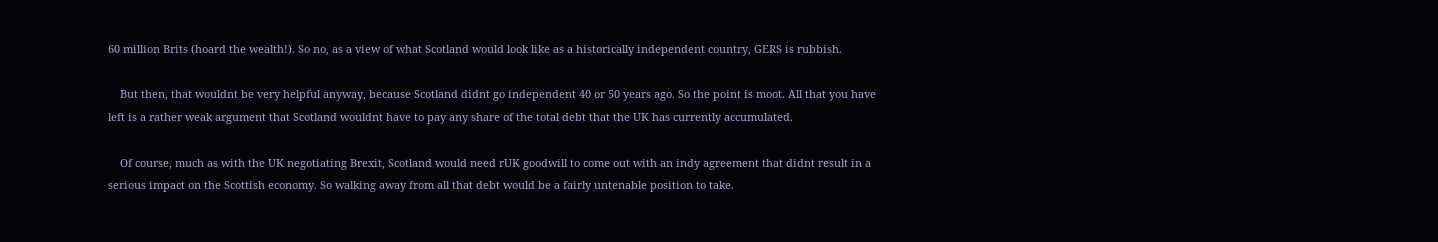60 million Brits (hoard the wealth!). So no, as a view of what Scotland would look like as a historically independent country, GERS is rubbish.

    But then, that wouldnt be very helpful anyway, because Scotland didnt go independent 40 or 50 years ago. So the point is moot. All that you have left is a rather weak argument that Scotland wouldnt have to pay any share of the total debt that the UK has currently accumulated.

    Of course, much as with the UK negotiating Brexit, Scotland would need rUK goodwill to come out with an indy agreement that didnt result in a serious impact on the Scottish economy. So walking away from all that debt would be a fairly untenable position to take.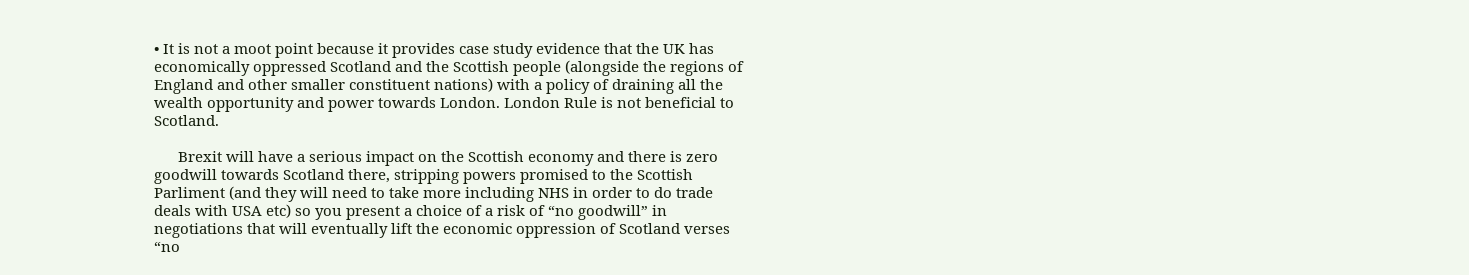• It is not a moot point because it provides case study evidence that the UK has economically oppressed Scotland and the Scottish people (alongside the regions of England and other smaller constituent nations) with a policy of draining all the wealth opportunity and power towards London. London Rule is not beneficial to Scotland.

      Brexit will have a serious impact on the Scottish economy and there is zero goodwill towards Scotland there, stripping powers promised to the Scottish Parliment (and they will need to take more including NHS in order to do trade deals with USA etc) so you present a choice of a risk of “no goodwill” in negotiations that will eventually lift the economic oppression of Scotland verses “no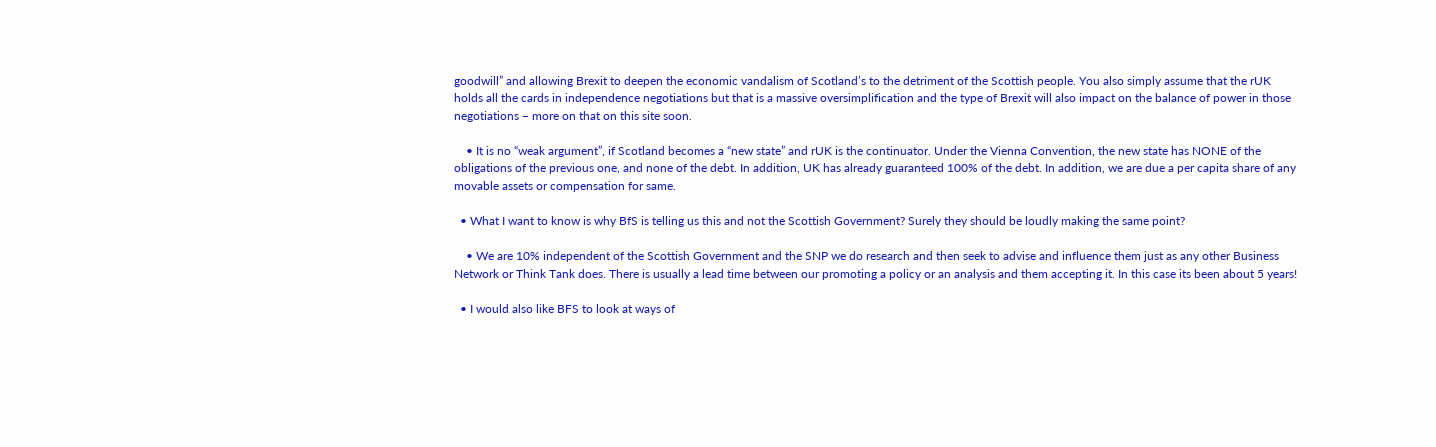goodwill” and allowing Brexit to deepen the economic vandalism of Scotland’s to the detriment of the Scottish people. You also simply assume that the rUK holds all the cards in independence negotiations but that is a massive oversimplification and the type of Brexit will also impact on the balance of power in those negotiations – more on that on this site soon.

    • It is no “weak argument”, if Scotland becomes a “new state” and rUK is the continuator. Under the Vienna Convention, the new state has NONE of the obligations of the previous one, and none of the debt. In addition, UK has already guaranteed 100% of the debt. In addition, we are due a per capita share of any movable assets or compensation for same.

  • What I want to know is why BfS is telling us this and not the Scottish Government? Surely they should be loudly making the same point?

    • We are 10% independent of the Scottish Government and the SNP we do research and then seek to advise and influence them just as any other Business Network or Think Tank does. There is usually a lead time between our promoting a policy or an analysis and them accepting it. In this case its been about 5 years!

  • I would also like BFS to look at ways of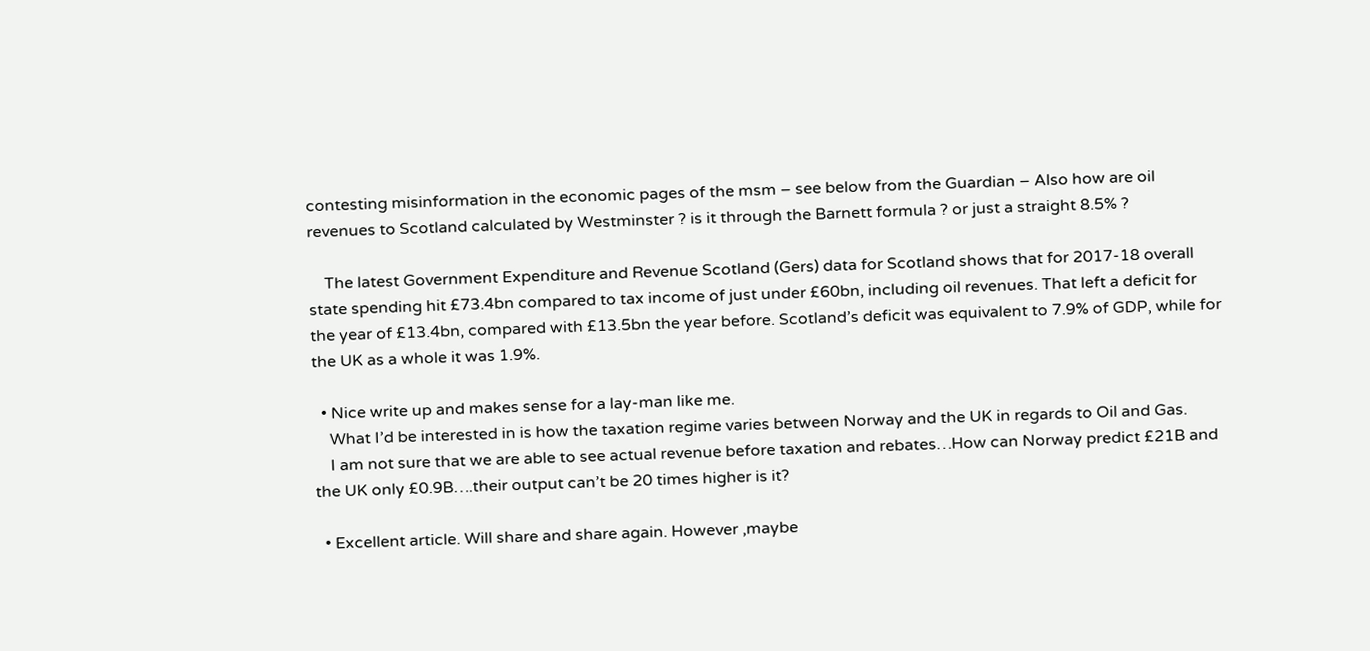contesting misinformation in the economic pages of the msm – see below from the Guardian – Also how are oil revenues to Scotland calculated by Westminster ? is it through the Barnett formula ? or just a straight 8.5% ?

    The latest Government Expenditure and Revenue Scotland (Gers) data for Scotland shows that for 2017-18 overall state spending hit £73.4bn compared to tax income of just under £60bn, including oil revenues. That left a deficit for the year of £13.4bn, compared with £13.5bn the year before. Scotland’s deficit was equivalent to 7.9% of GDP, while for the UK as a whole it was 1.9%.

  • Nice write up and makes sense for a lay-man like me.
    What I’d be interested in is how the taxation regime varies between Norway and the UK in regards to Oil and Gas.
    I am not sure that we are able to see actual revenue before taxation and rebates…How can Norway predict £21B and the UK only £0.9B….their output can’t be 20 times higher is it?

  • Excellent article. Will share and share again. However ,maybe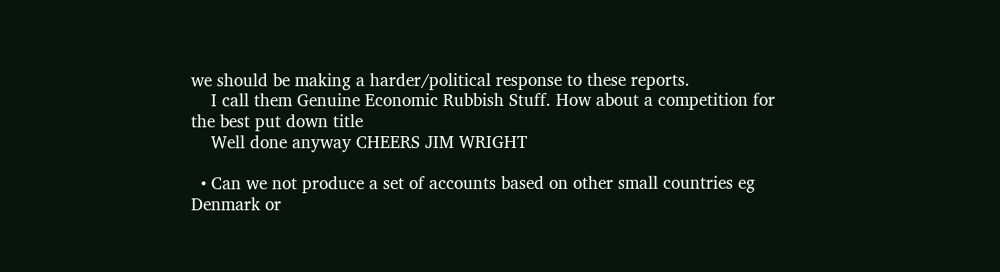we should be making a harder/political response to these reports.
    I call them Genuine Economic Rubbish Stuff. How about a competition for the best put down title
    Well done anyway CHEERS JIM WRIGHT

  • Can we not produce a set of accounts based on other small countries eg Denmark or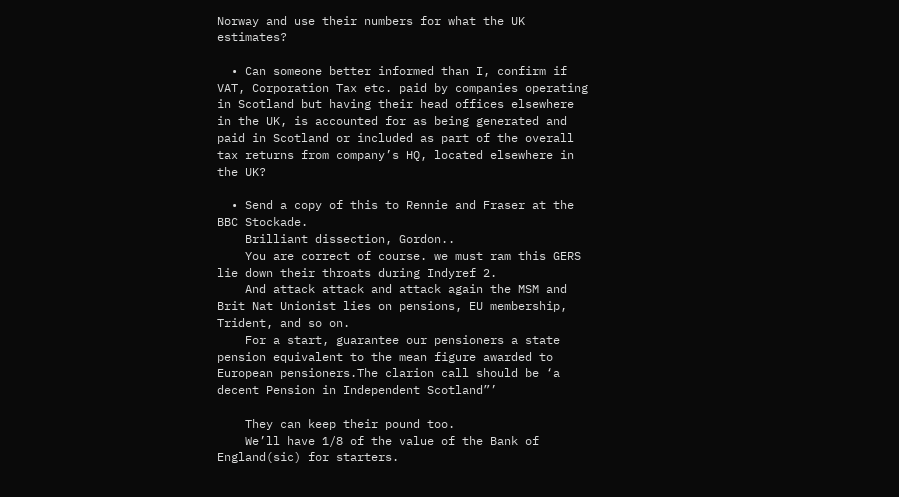Norway and use their numbers for what the UK estimates?

  • Can someone better informed than I, confirm if VAT, Corporation Tax etc. paid by companies operating in Scotland but having their head offices elsewhere in the UK, is accounted for as being generated and paid in Scotland or included as part of the overall tax returns from company’s HQ, located elsewhere in the UK?

  • Send a copy of this to Rennie and Fraser at the BBC Stockade.
    Brilliant dissection, Gordon..
    You are correct of course. we must ram this GERS lie down their throats during Indyref 2.
    And attack attack and attack again the MSM and Brit Nat Unionist lies on pensions, EU membership, Trident, and so on.
    For a start, guarantee our pensioners a state pension equivalent to the mean figure awarded to European pensioners.The clarion call should be ‘a decent Pension in Independent Scotland”’

    They can keep their pound too.
    We’ll have 1/8 of the value of the Bank of England(sic) for starters.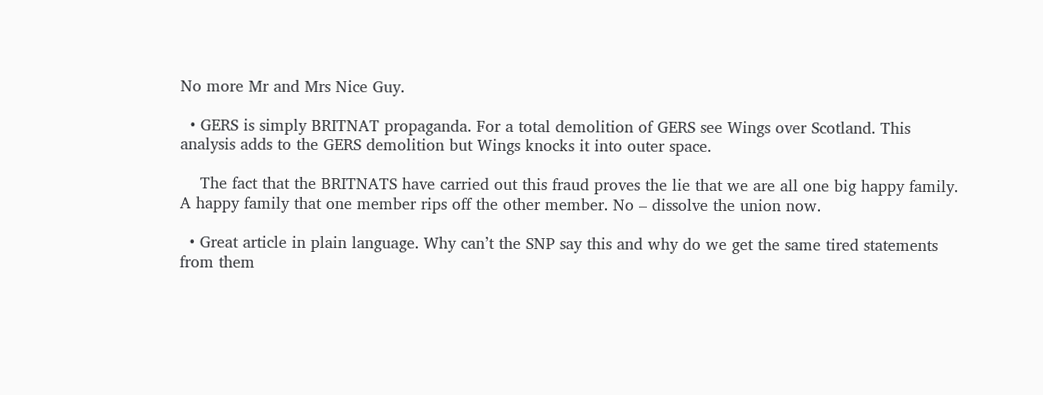No more Mr and Mrs Nice Guy.

  • GERS is simply BRITNAT propaganda. For a total demolition of GERS see Wings over Scotland. This analysis adds to the GERS demolition but Wings knocks it into outer space.

    The fact that the BRITNATS have carried out this fraud proves the lie that we are all one big happy family. A happy family that one member rips off the other member. No – dissolve the union now.

  • Great article in plain language. Why can’t the SNP say this and why do we get the same tired statements from them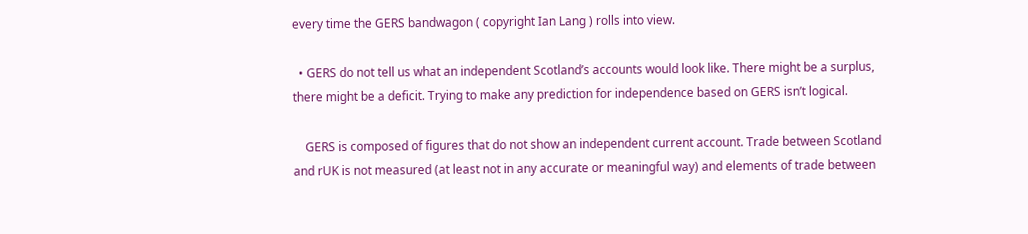every time the GERS bandwagon ( copyright Ian Lang ) rolls into view.

  • GERS do not tell us what an independent Scotland’s accounts would look like. There might be a surplus, there might be a deficit. Trying to make any prediction for independence based on GERS isn’t logical.

    GERS is composed of figures that do not show an independent current account. Trade between Scotland and rUK is not measured (at least not in any accurate or meaningful way) and elements of trade between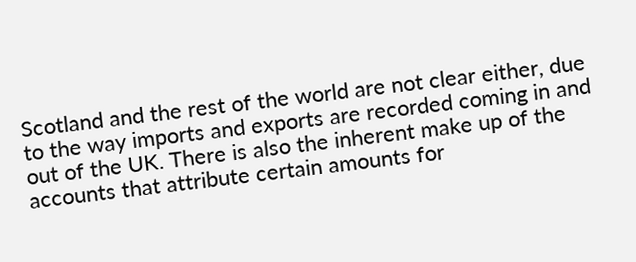Scotland and the rest of the world are not clear either, due to the way imports and exports are recorded coming in and out of the UK. There is also the inherent make up of the accounts that attribute certain amounts for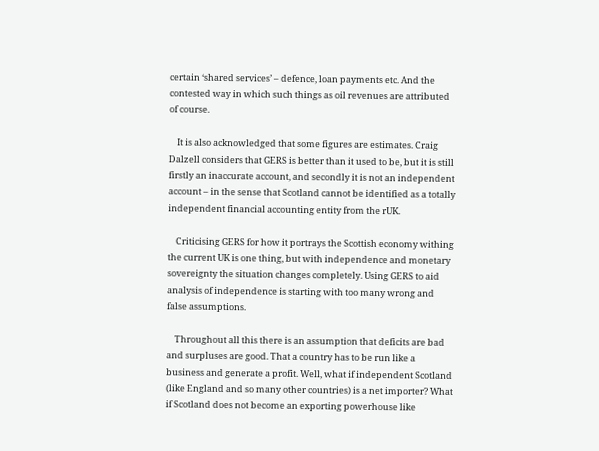certain ‘shared services’ – defence, loan payments etc. And the contested way in which such things as oil revenues are attributed of course.

    It is also acknowledged that some figures are estimates. Craig Dalzell considers that GERS is better than it used to be, but it is still firstly an inaccurate account, and secondly it is not an independent account – in the sense that Scotland cannot be identified as a totally independent financial accounting entity from the rUK.

    Criticising GERS for how it portrays the Scottish economy withing the current UK is one thing, but with independence and monetary sovereignty the situation changes completely. Using GERS to aid analysis of independence is starting with too many wrong and false assumptions.

    Throughout all this there is an assumption that deficits are bad and surpluses are good. That a country has to be run like a business and generate a profit. Well, what if independent Scotland (like England and so many other countries) is a net importer? What if Scotland does not become an exporting powerhouse like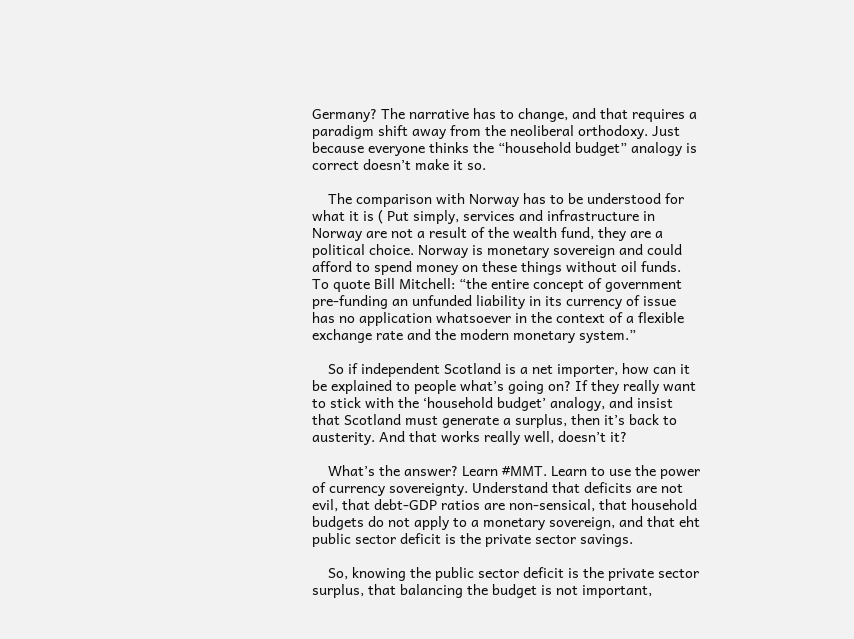Germany? The narrative has to change, and that requires a paradigm shift away from the neoliberal orthodoxy. Just because everyone thinks the “household budget” analogy is correct doesn’t make it so.

    The comparison with Norway has to be understood for what it is ( Put simply, services and infrastructure in Norway are not a result of the wealth fund, they are a political choice. Norway is monetary sovereign and could afford to spend money on these things without oil funds. To quote Bill Mitchell: “the entire concept of government pre-funding an unfunded liability in its currency of issue has no application whatsoever in the context of a flexible exchange rate and the modern monetary system.”

    So if independent Scotland is a net importer, how can it be explained to people what’s going on? If they really want to stick with the ‘household budget’ analogy, and insist that Scotland must generate a surplus, then it’s back to austerity. And that works really well, doesn’t it?

    What’s the answer? Learn #MMT. Learn to use the power of currency sovereignty. Understand that deficits are not evil, that debt-GDP ratios are non-sensical, that household budgets do not apply to a monetary sovereign, and that eht public sector deficit is the private sector savings.

    So, knowing the public sector deficit is the private sector surplus, that balancing the budget is not important,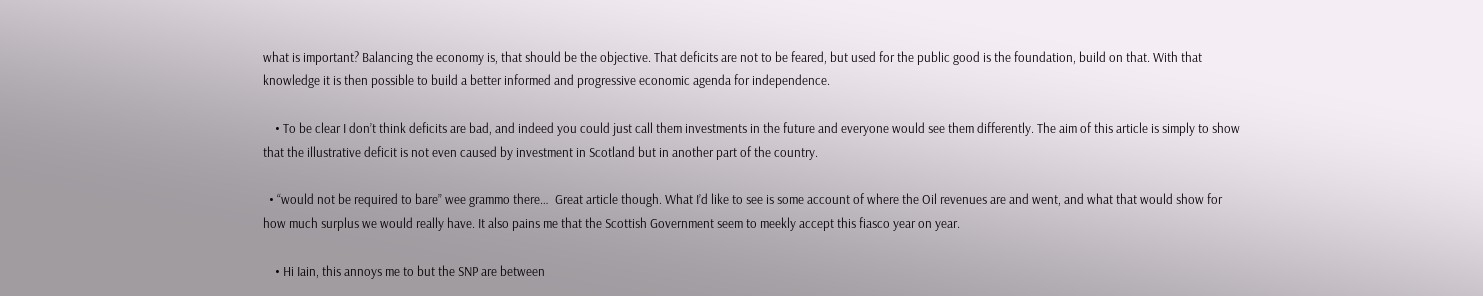what is important? Balancing the economy is, that should be the objective. That deficits are not to be feared, but used for the public good is the foundation, build on that. With that knowledge it is then possible to build a better informed and progressive economic agenda for independence.

    • To be clear I don’t think deficits are bad, and indeed you could just call them investments in the future and everyone would see them differently. The aim of this article is simply to show that the illustrative deficit is not even caused by investment in Scotland but in another part of the country.

  • “would not be required to bare” wee grammo there…  Great article though. What I’d like to see is some account of where the Oil revenues are and went, and what that would show for how much surplus we would really have. It also pains me that the Scottish Government seem to meekly accept this fiasco year on year.

    • Hi Iain, this annoys me to but the SNP are between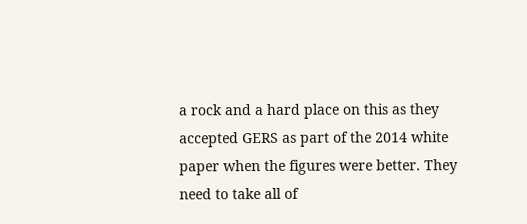a rock and a hard place on this as they accepted GERS as part of the 2014 white paper when the figures were better. They need to take all of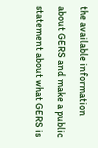the available information about GERS and make a public statement about what GERS is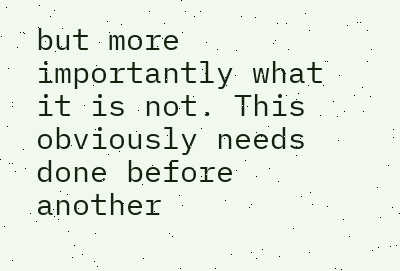but more importantly what it is not. This obviously needs done before another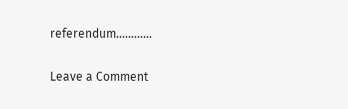referendum…………

Leave a Comment